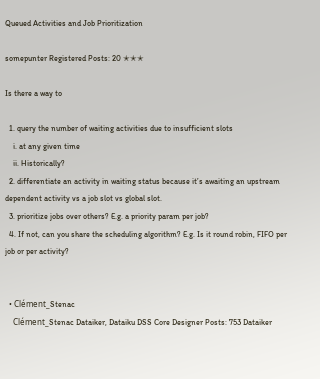Queued Activities and Job Prioritization

somepunter Registered Posts: 20 ✭✭✭

Is there a way to

  1. query the number of waiting activities due to insufficient slots
    i. at any given time
    ii. Historically?
  2. differentiate an activity in waiting status because it’s awaiting an upstream dependent activity vs a job slot vs global slot.
  3. prioritize jobs over others? E.g. a priority param per job?
  4. If not, can you share the scheduling algorithm? E.g. Is it round robin, FIFO per job or per activity?


  • Clément_Stenac
    Clément_Stenac Dataiker, Dataiku DSS Core Designer Posts: 753 Dataiker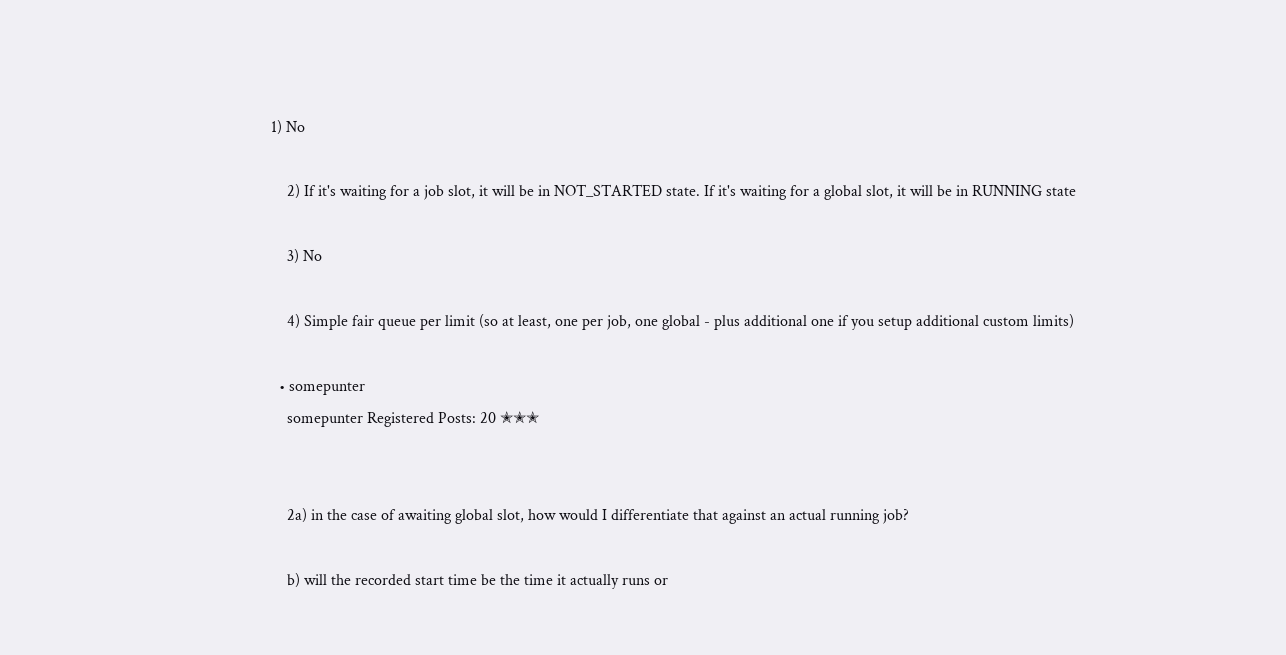1) No

    2) If it's waiting for a job slot, it will be in NOT_STARTED state. If it's waiting for a global slot, it will be in RUNNING state

    3) No

    4) Simple fair queue per limit (so at least, one per job, one global - plus additional one if you setup additional custom limits)

  • somepunter
    somepunter Registered Posts: 20 ✭✭✭


    2a) in the case of awaiting global slot, how would I differentiate that against an actual running job?

    b) will the recorded start time be the time it actually runs or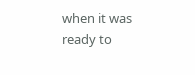when it was ready to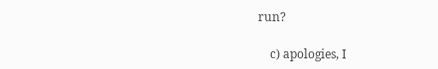run?

    c) apologies, I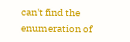can't find the enumeration of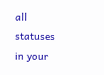all statuses in your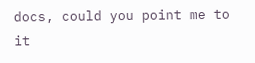docs, could you point me to it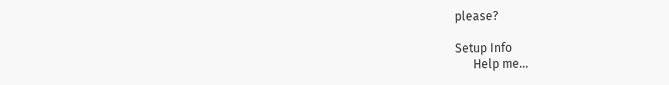please?

Setup Info
      Help me…